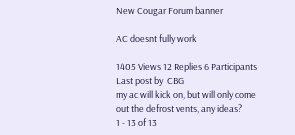New Cougar Forum banner

AC doesnt fully work

1405 Views 12 Replies 6 Participants Last post by  CBG
my ac will kick on, but will only come out the defrost vents, any ideas?
1 - 13 of 13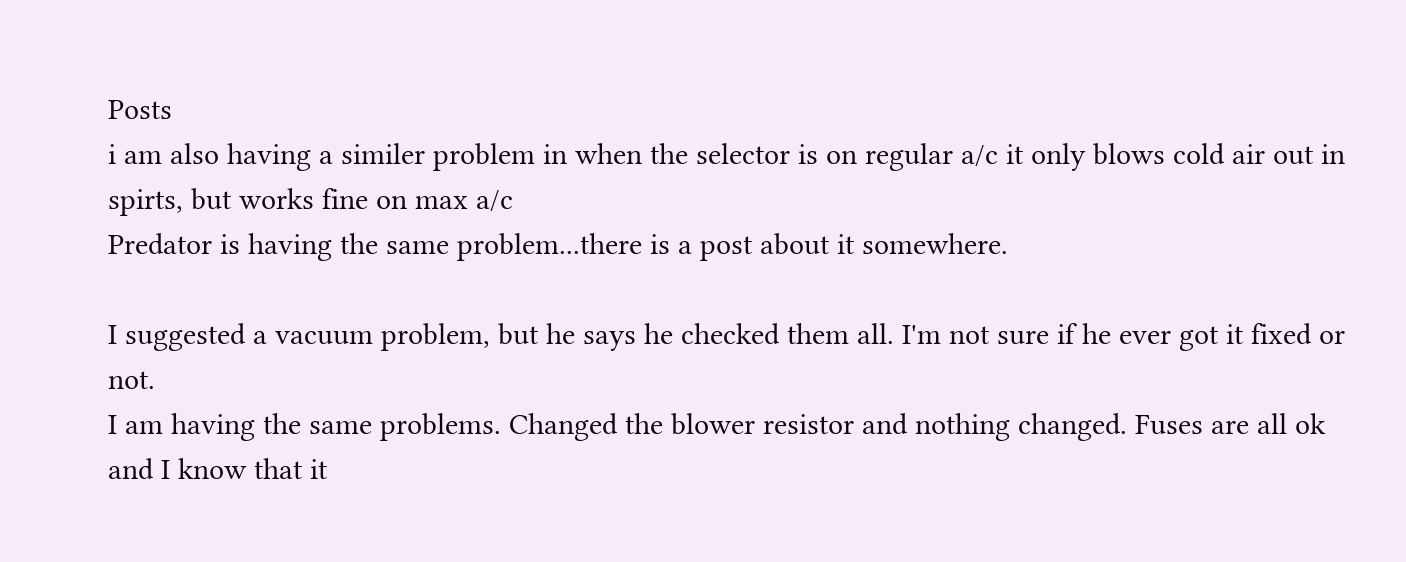Posts
i am also having a similer problem in when the selector is on regular a/c it only blows cold air out in spirts, but works fine on max a/c
Predator is having the same problem...there is a post about it somewhere.

I suggested a vacuum problem, but he says he checked them all. I'm not sure if he ever got it fixed or not.
I am having the same problems. Changed the blower resistor and nothing changed. Fuses are all ok and I know that it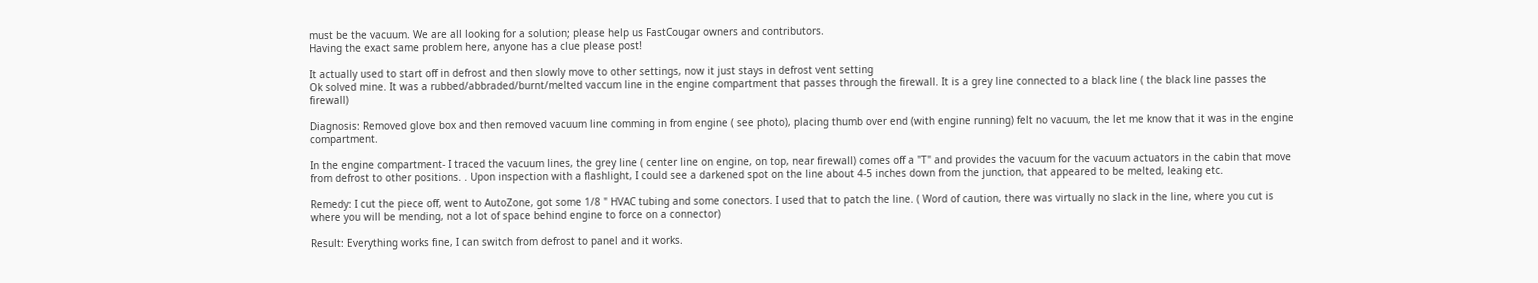must be the vacuum. We are all looking for a solution; please help us FastCougar owners and contributors.
Having the exact same problem here, anyone has a clue please post!

It actually used to start off in defrost and then slowly move to other settings, now it just stays in defrost vent setting
Ok solved mine. It was a rubbed/abbraded/burnt/melted vaccum line in the engine compartment that passes through the firewall. It is a grey line connected to a black line ( the black line passes the firewall)

Diagnosis: Removed glove box and then removed vacuum line comming in from engine ( see photo), placing thumb over end (with engine running) felt no vacuum, the let me know that it was in the engine compartment.

In the engine compartment- I traced the vacuum lines, the grey line ( center line on engine, on top, near firewall) comes off a "T" and provides the vacuum for the vacuum actuators in the cabin that move from defrost to other positions. . Upon inspection with a flashlight, I could see a darkened spot on the line about 4-5 inches down from the junction, that appeared to be melted, leaking etc.

Remedy: I cut the piece off, went to AutoZone, got some 1/8 " HVAC tubing and some conectors. I used that to patch the line. ( Word of caution, there was virtually no slack in the line, where you cut is where you will be mending, not a lot of space behind engine to force on a connector)

Result: Everything works fine, I can switch from defrost to panel and it works.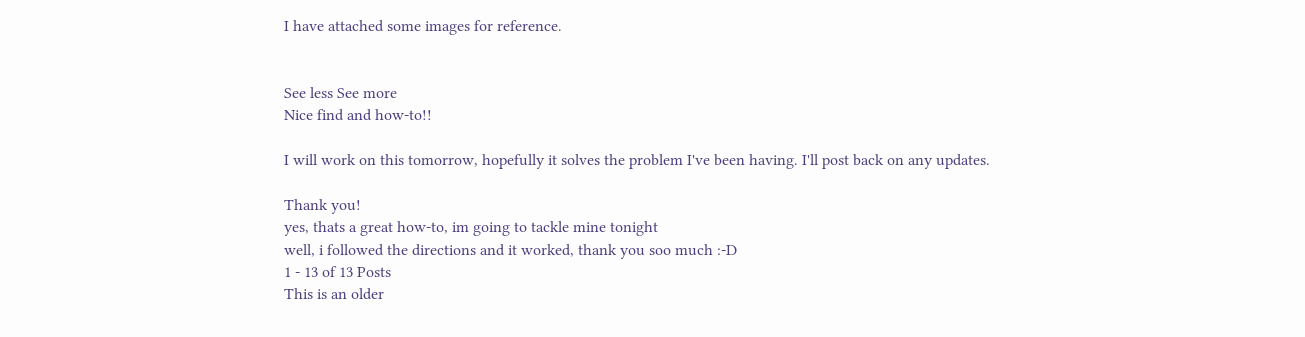I have attached some images for reference.


See less See more
Nice find and how-to!!

I will work on this tomorrow, hopefully it solves the problem I've been having. I'll post back on any updates.

Thank you!
yes, thats a great how-to, im going to tackle mine tonight
well, i followed the directions and it worked, thank you soo much :-D
1 - 13 of 13 Posts
This is an older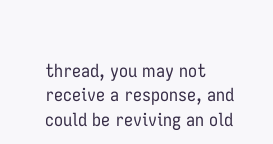thread, you may not receive a response, and could be reviving an old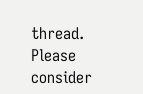thread. Please consider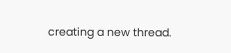creating a new thread.